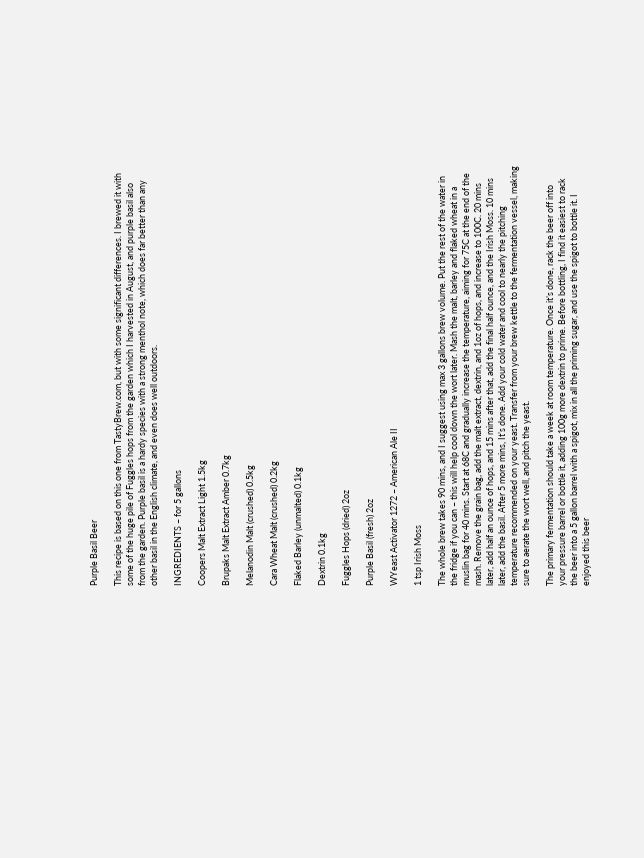Purple Basil Beer

This recipe is based on this one from TastyBrew.com, but with some significant differences. I brewed it with some of the huge pile of Fuggles hops from the garden which I harvested in August, and purple basil also from the garden. Purple basil is a hardy species with a strong menthol note, which does far better than any other basil in the English climate, and even does well outdoors.

INGREDIENTS – for 5 gallons

Coopers Malt Extract Light 1.5kg

Brupaks Malt Extract Amber 0.7kg

Melanodin Malt (crushed) 0.5kg

Cara Wheat Malt (crushed) 0.2kg

Flaked Barley (unmalted) 0.1kg

Dextrin 0.1kg

Fuggles Hops (dried) 2oz

Purple Basil (fresh) 2oz

WYeast Activator 1272 – American Ale II

1 tsp Irish Moss

The whole brew takes 90 mins, and I suggest using max 3 gallons brew volume. Put the rest of the water in the fridge if you can – this will help cool down the wort later. Mash the malt, barley and flaked wheat in a muslin bag for 40 mins. Start at 68C and gradually increase the temperature, aiming for 75C at the end of the mash. Remove the grain bag, add the malt extract, dextrin, and 1oz of hops, and increase to 100C. 20 mins later, add half an ounce of hops, and 15 mins after that, add the final half ounce, and the Irish Moss. 10 mins later, add the basil. After 5 more mins, It’s done. Add your cold water and cool to nearly the pitching temperature recommended on your yeast. Transfer from your brew kettle to the fermentation vessel, making sure to aerate the wort well, and pitch the yeast.

The primary fermentation should take a week at room temperature. Once it’s done, rack the beer off into your pressure barrel or bottle it, adding 100g more dextrin to prime. Before bottling, I find it easiest to rack the beer into a 5 gallon barrel with a spigot, mix in all the priming sugar, and use the spigot to bottle it. I enjoyed this beer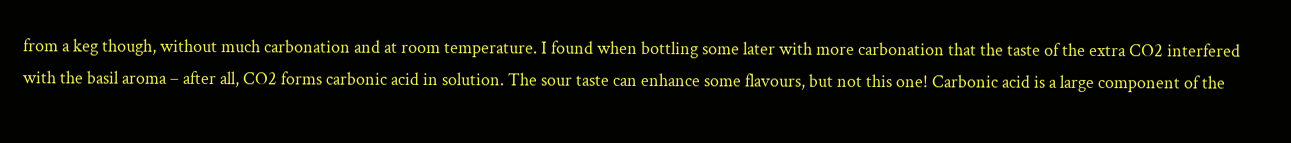from a keg though, without much carbonation and at room temperature. I found when bottling some later with more carbonation that the taste of the extra CO2 interfered with the basil aroma – after all, CO2 forms carbonic acid in solution. The sour taste can enhance some flavours, but not this one! Carbonic acid is a large component of the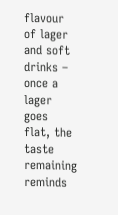flavour of lager and soft drinks – once a lager goes flat, the taste remaining reminds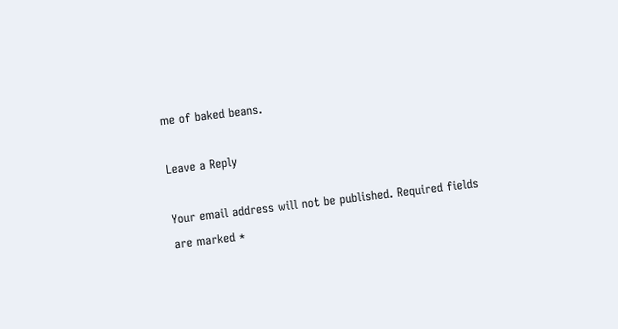me of baked beans.

Leave a Reply

Your email address will not be published. Required fields are marked *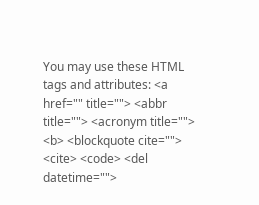You may use these HTML tags and attributes: <a href="" title=""> <abbr title=""> <acronym title=""> <b> <blockquote cite=""> <cite> <code> <del datetime="">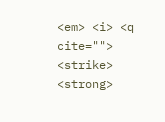<em> <i> <q cite=""> <strike> <strong>